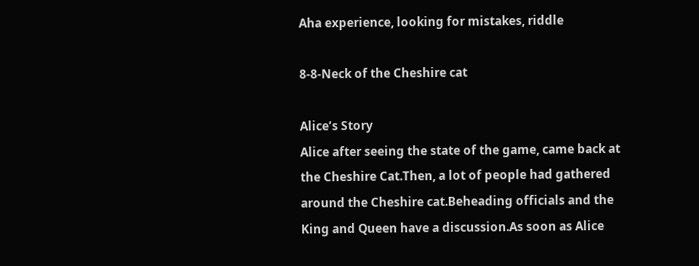Aha experience, looking for mistakes, riddle

8-8-Neck of the Cheshire cat

Alice’s Story
Alice after seeing the state of the game, came back at the Cheshire Cat.Then, a lot of people had gathered around the Cheshire cat.Beheading officials and the King and Queen have a discussion.As soon as Alice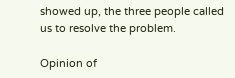showed up, the three people called us to resolve the problem.

Opinion of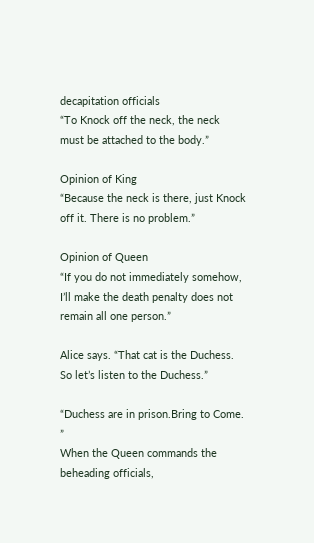decapitation officials
“To Knock off the neck, the neck must be attached to the body.”

Opinion of King
“Because the neck is there, just Knock off it. There is no problem.”

Opinion of Queen
“If you do not immediately somehow, I’ll make the death penalty does not remain all one person.”

Alice says. “That cat is the Duchess. So let’s listen to the Duchess.”

“Duchess are in prison.Bring to Come. ”
When the Queen commands the beheading officials,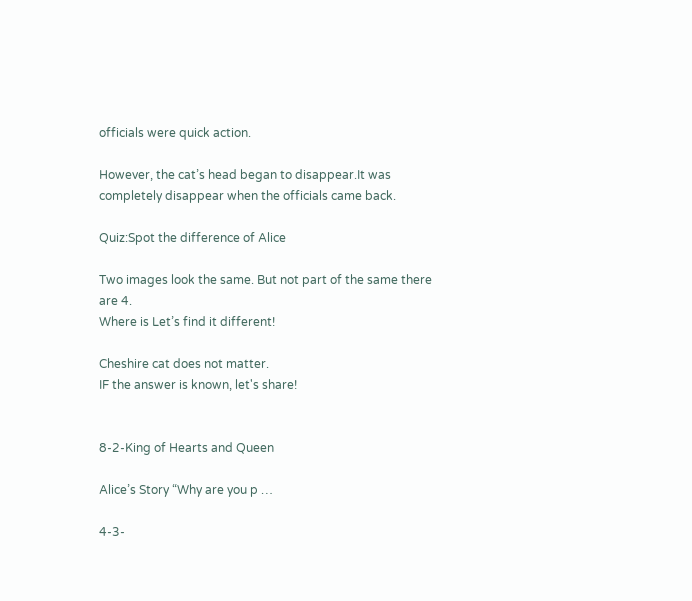officials were quick action.

However, the cat’s head began to disappear.It was completely disappear when the officials came back.

Quiz:Spot the difference of Alice

Two images look the same. But not part of the same there are 4.
Where is Let’s find it different!

Cheshire cat does not matter.
IF the answer is known, let's share!


8-2-King of Hearts and Queen

Alice’s Story “Why are you p …

4-3-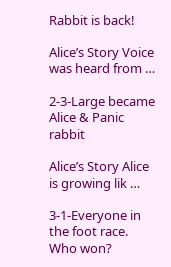Rabbit is back!

Alice’s Story Voice was heard from …

2-3-Large became Alice & Panic rabbit

Alice’s Story Alice is growing lik …

3-1-Everyone in the foot race. Who won?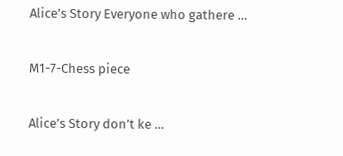Alice’s Story Everyone who gathere …

M1-7-Chess piece

Alice’s Story don’t ke …